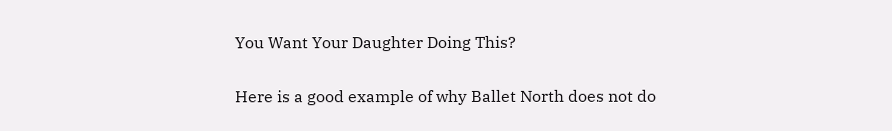You Want Your Daughter Doing This?

Here is a good example of why Ballet North does not do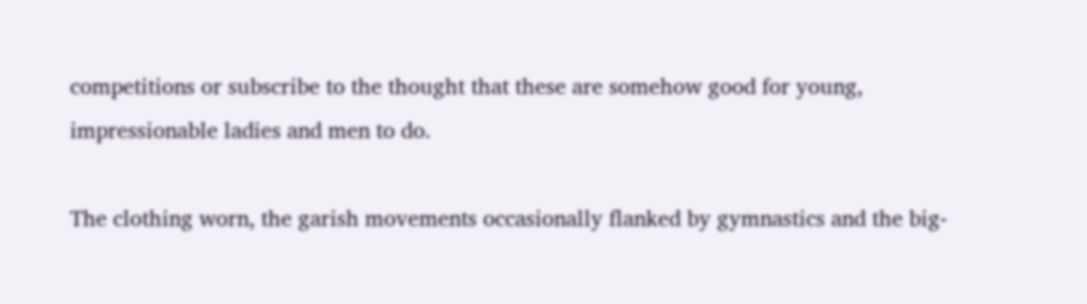competitions or subscribe to the thought that these are somehow good for young, impressionable ladies and men to do.

The clothing worn, the garish movements occasionally flanked by gymnastics and the big-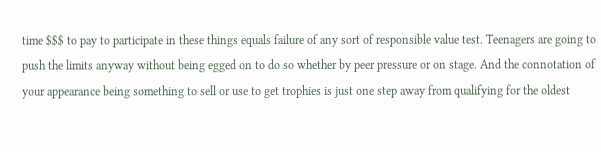time $$$ to pay to participate in these things equals failure of any sort of responsible value test. Teenagers are going to push the limits anyway without being egged on to do so whether by peer pressure or on stage. And the connotation of your appearance being something to sell or use to get trophies is just one step away from qualifying for the oldest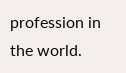profession in the world.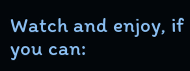Watch and enjoy, if you can: